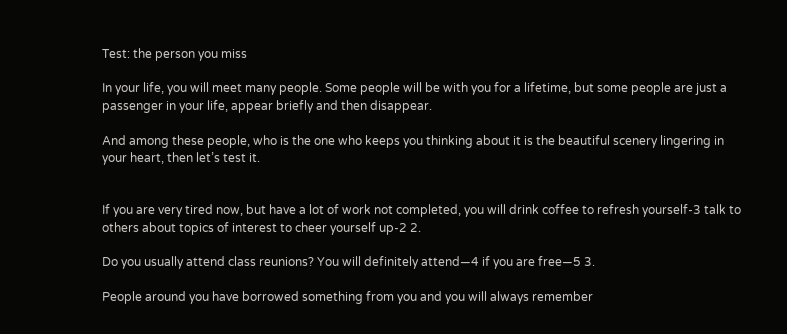Test: the person you miss

In your life, you will meet many people. Some people will be with you for a lifetime, but some people are just a passenger in your life, appear briefly and then disappear.

And among these people, who is the one who keeps you thinking about it is the beautiful scenery lingering in your heart, then let’s test it.


If you are very tired now, but have a lot of work not completed, you will drink coffee to refresh yourself-3 talk to others about topics of interest to cheer yourself up-2 2.

Do you usually attend class reunions? You will definitely attend—4 if you are free—5 3.

People around you have borrowed something from you and you will always remember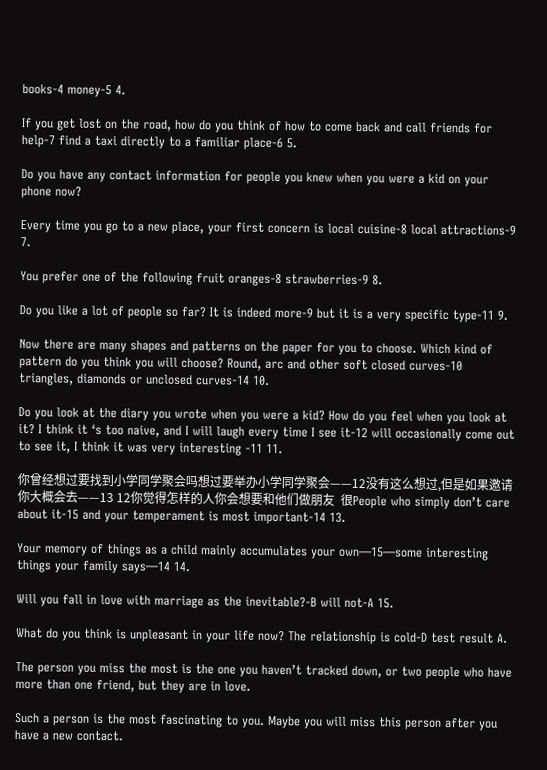books-4 money-5 4.

If you get lost on the road, how do you think of how to come back and call friends for help-7 find a taxi directly to a familiar place-6 5.

Do you have any contact information for people you knew when you were a kid on your phone now?

Every time you go to a new place, your first concern is local cuisine-8 local attractions-9 7.

You prefer one of the following fruit oranges-8 strawberries-9 8.

Do you like a lot of people so far? It is indeed more-9 but it is a very specific type-11 9.

Now there are many shapes and patterns on the paper for you to choose. Which kind of pattern do you think you will choose? Round, arc and other soft closed curves-10 triangles, diamonds or unclosed curves-14 10.

Do you look at the diary you wrote when you were a kid? How do you feel when you look at it? I think it ‘s too naive, and I will laugh every time I see it-12 will occasionally come out to see it, I think it was very interesting -11 11.

你曾经想过要找到小学同学聚会吗想过要举办小学同学聚会——12没有这么想过,但是如果邀请你大概会去——13 12你觉得怎样的人你会想要和他们做朋友  很People who simply don’t care about it-15 and your temperament is most important-14 13.

Your memory of things as a child mainly accumulates your own—15—some interesting things your family says—14 14.

Will you fall in love with marriage as the inevitable?-B will not-A 15.

What do you think is unpleasant in your life now? The relationship is cold-D test result A.

The person you miss the most is the one you haven’t tracked down, or two people who have more than one friend, but they are in love.

Such a person is the most fascinating to you. Maybe you will miss this person after you have a new contact.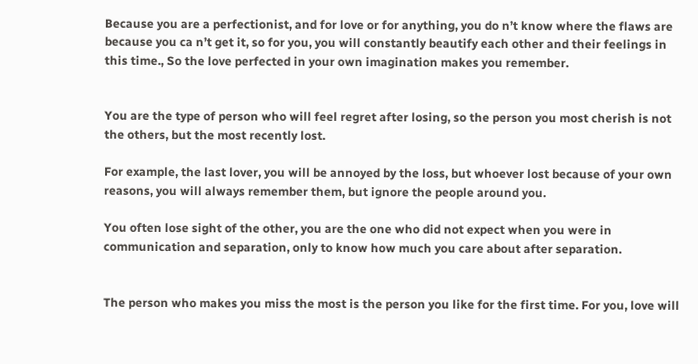Because you are a perfectionist, and for love or for anything, you do n’t know where the flaws are because you ca n’t get it, so for you, you will constantly beautify each other and their feelings in this time., So the love perfected in your own imagination makes you remember.


You are the type of person who will feel regret after losing, so the person you most cherish is not the others, but the most recently lost.

For example, the last lover, you will be annoyed by the loss, but whoever lost because of your own reasons, you will always remember them, but ignore the people around you.

You often lose sight of the other, you are the one who did not expect when you were in communication and separation, only to know how much you care about after separation.


The person who makes you miss the most is the person you like for the first time. For you, love will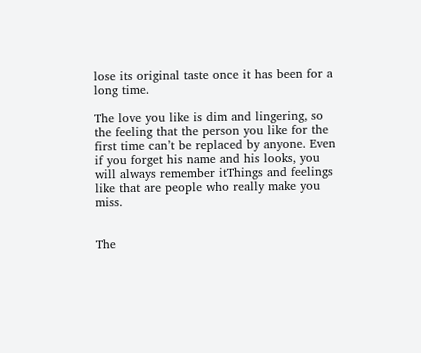lose its original taste once it has been for a long time.

The love you like is dim and lingering, so the feeling that the person you like for the first time can’t be replaced by anyone. Even if you forget his name and his looks, you will always remember itThings and feelings like that are people who really make you miss.


The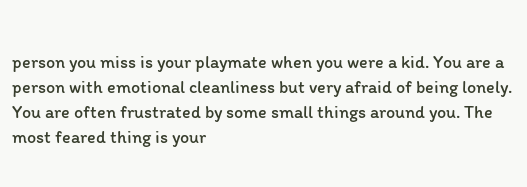person you miss is your playmate when you were a kid. You are a person with emotional cleanliness but very afraid of being lonely. You are often frustrated by some small things around you. The most feared thing is your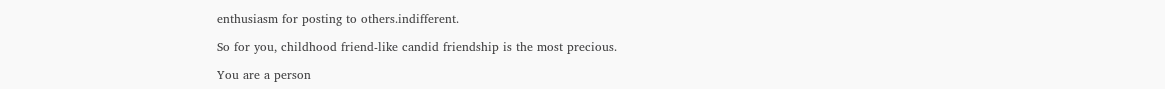enthusiasm for posting to others.indifferent.

So for you, childhood friend-like candid friendship is the most precious.

You are a person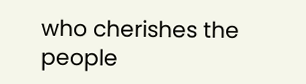who cherishes the people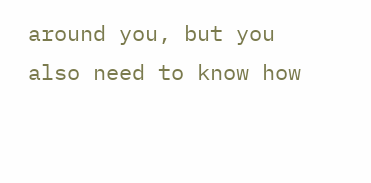around you, but you also need to know how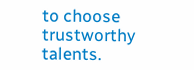to choose trustworthy talents.